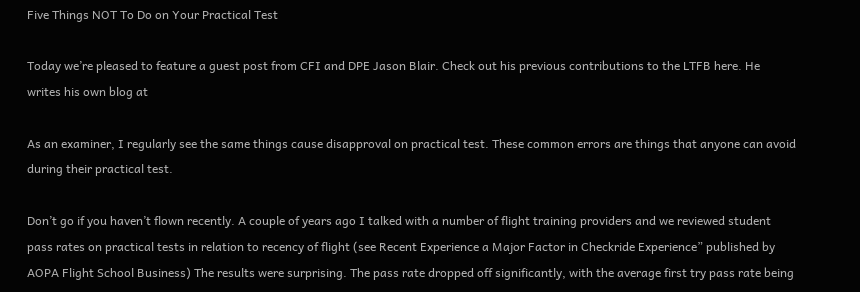Five Things NOT To Do on Your Practical Test

Today we’re pleased to feature a guest post from CFI and DPE Jason Blair. Check out his previous contributions to the LTFB here. He writes his own blog at

As an examiner, I regularly see the same things cause disapproval on practical test. These common errors are things that anyone can avoid during their practical test.

Don’t go if you haven’t flown recently. A couple of years ago I talked with a number of flight training providers and we reviewed student pass rates on practical tests in relation to recency of flight (see Recent Experience a Major Factor in Checkride Experience” published by AOPA Flight School Business) The results were surprising. The pass rate dropped off significantly, with the average first try pass rate being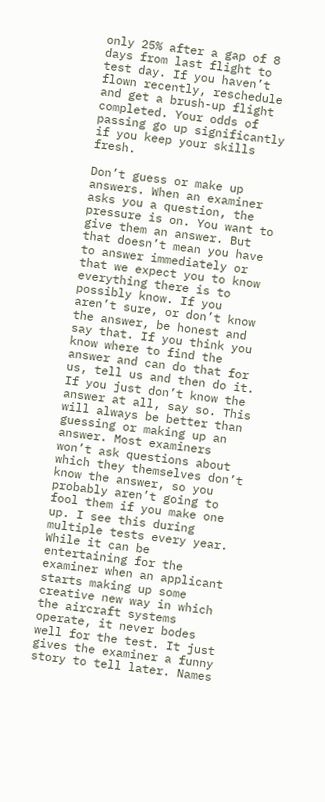only 25% after a gap of 8 days from last flight to test day. If you haven’t flown recently, reschedule and get a brush-up flight completed. Your odds of passing go up significantly if you keep your skills fresh.

Don’t guess or make up answers. When an examiner asks you a question, the pressure is on. You want to give them an answer. But that doesn’t mean you have to answer immediately or that we expect you to know everything there is to possibly know. If you aren’t sure, or don’t know the answer, be honest and say that. If you think you know where to find the answer and can do that for us, tell us and then do it. If you just don’t know the answer at all, say so. This will always be better than guessing or making up an answer. Most examiners won’t ask questions about which they themselves don’t know the answer, so you probably aren’t going to fool them if you make one up. I see this during multiple tests every year. While it can be entertaining for the examiner when an applicant starts making up some creative new way in which the aircraft systems operate, it never bodes well for the test. It just gives the examiner a funny story to tell later. Names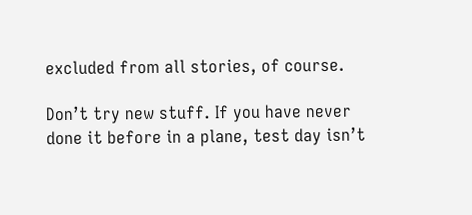excluded from all stories, of course.

Don’t try new stuff. If you have never done it before in a plane, test day isn’t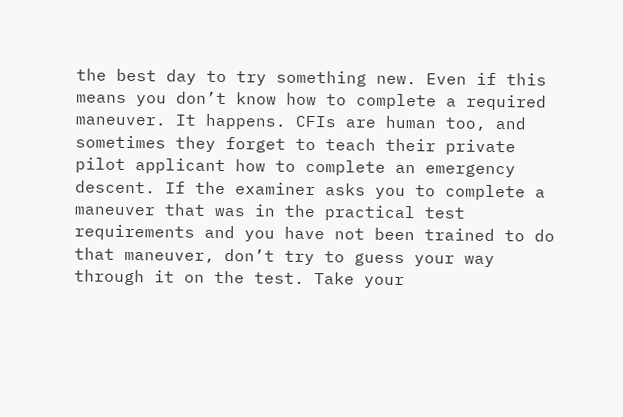the best day to try something new. Even if this means you don’t know how to complete a required maneuver. It happens. CFIs are human too, and sometimes they forget to teach their private pilot applicant how to complete an emergency descent. If the examiner asks you to complete a maneuver that was in the practical test requirements and you have not been trained to do that maneuver, don’t try to guess your way through it on the test. Take your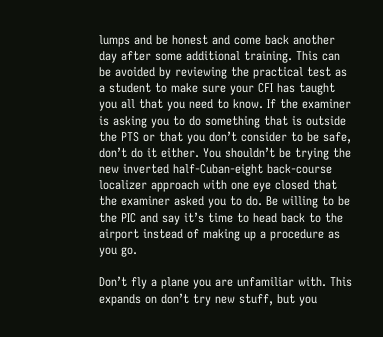lumps and be honest and come back another day after some additional training. This can be avoided by reviewing the practical test as a student to make sure your CFI has taught you all that you need to know. If the examiner is asking you to do something that is outside the PTS or that you don’t consider to be safe, don’t do it either. You shouldn’t be trying the new inverted half-Cuban-eight back-course localizer approach with one eye closed that the examiner asked you to do. Be willing to be the PIC and say it’s time to head back to the airport instead of making up a procedure as you go.

Don’t fly a plane you are unfamiliar with. This expands on don’t try new stuff, but you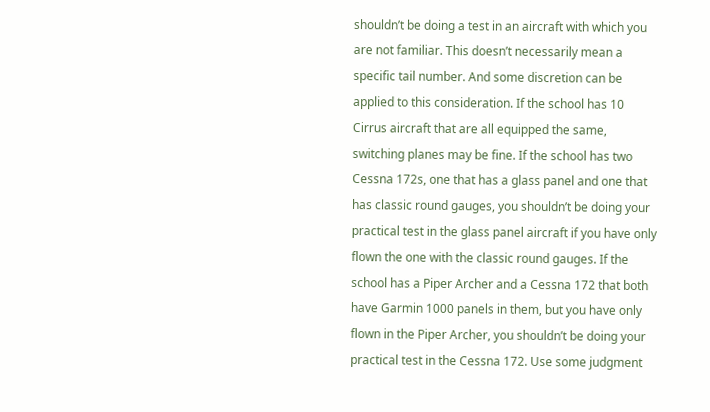shouldn’t be doing a test in an aircraft with which you are not familiar. This doesn’t necessarily mean a specific tail number. And some discretion can be applied to this consideration. If the school has 10 Cirrus aircraft that are all equipped the same, switching planes may be fine. If the school has two Cessna 172s, one that has a glass panel and one that has classic round gauges, you shouldn’t be doing your practical test in the glass panel aircraft if you have only flown the one with the classic round gauges. If the school has a Piper Archer and a Cessna 172 that both have Garmin 1000 panels in them, but you have only flown in the Piper Archer, you shouldn’t be doing your practical test in the Cessna 172. Use some judgment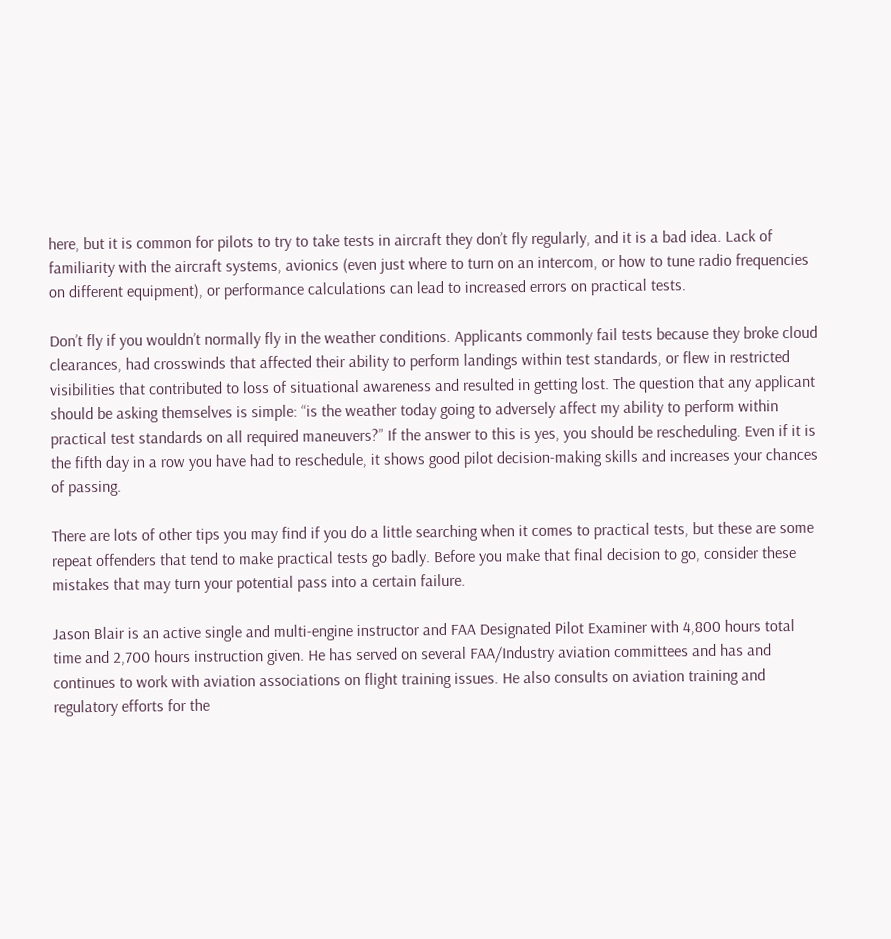here, but it is common for pilots to try to take tests in aircraft they don’t fly regularly, and it is a bad idea. Lack of familiarity with the aircraft systems, avionics (even just where to turn on an intercom, or how to tune radio frequencies on different equipment), or performance calculations can lead to increased errors on practical tests.

Don’t fly if you wouldn’t normally fly in the weather conditions. Applicants commonly fail tests because they broke cloud clearances, had crosswinds that affected their ability to perform landings within test standards, or flew in restricted visibilities that contributed to loss of situational awareness and resulted in getting lost. The question that any applicant should be asking themselves is simple: “is the weather today going to adversely affect my ability to perform within practical test standards on all required maneuvers?” If the answer to this is yes, you should be rescheduling. Even if it is the fifth day in a row you have had to reschedule, it shows good pilot decision-making skills and increases your chances of passing.

There are lots of other tips you may find if you do a little searching when it comes to practical tests, but these are some repeat offenders that tend to make practical tests go badly. Before you make that final decision to go, consider these mistakes that may turn your potential pass into a certain failure.

Jason Blair is an active single and multi-engine instructor and FAA Designated Pilot Examiner with 4,800 hours total time and 2,700 hours instruction given. He has served on several FAA/Industry aviation committees and has and continues to work with aviation associations on flight training issues. He also consults on aviation training and regulatory efforts for the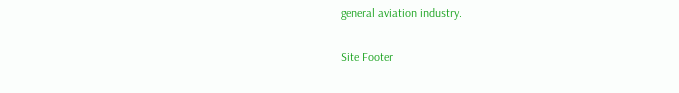general aviation industry.

Site Footer